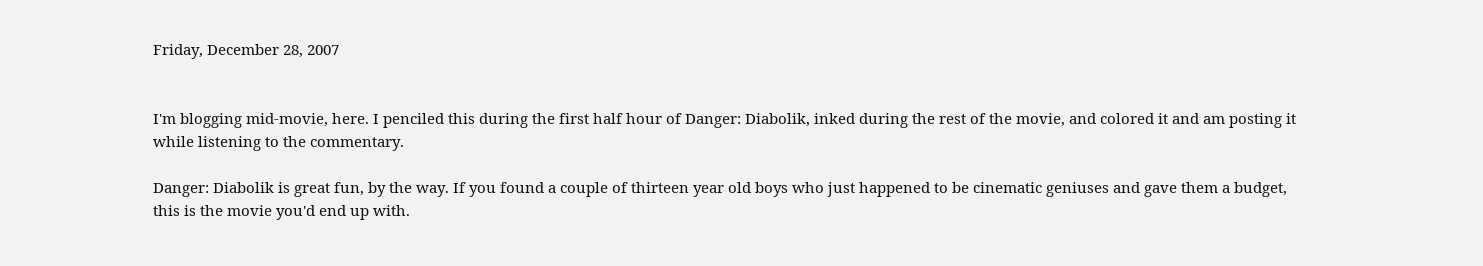Friday, December 28, 2007


I'm blogging mid-movie, here. I penciled this during the first half hour of Danger: Diabolik, inked during the rest of the movie, and colored it and am posting it while listening to the commentary.

Danger: Diabolik is great fun, by the way. If you found a couple of thirteen year old boys who just happened to be cinematic geniuses and gave them a budget, this is the movie you'd end up with.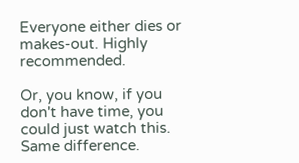Everyone either dies or makes-out. Highly recommended.

Or, you know, if you don't have time, you could just watch this. Same difference.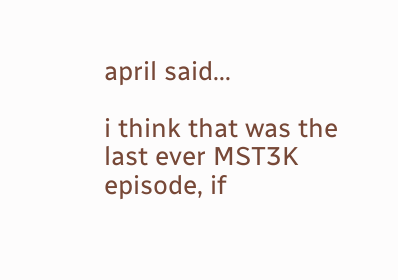april said...

i think that was the last ever MST3K episode, if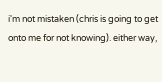i'm not mistaken (chris is going to get onto me for not knowing). either way,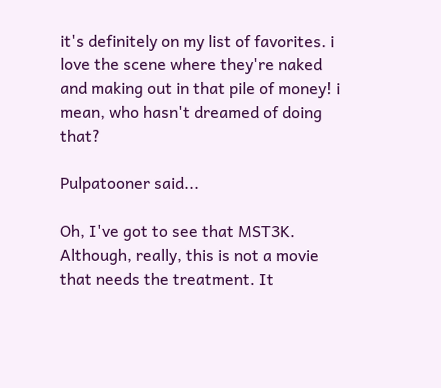it's definitely on my list of favorites. i love the scene where they're naked and making out in that pile of money! i mean, who hasn't dreamed of doing that?

Pulpatooner said...

Oh, I've got to see that MST3K. Although, really, this is not a movie that needs the treatment. It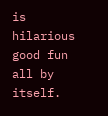is hilarious good fun all by itself.